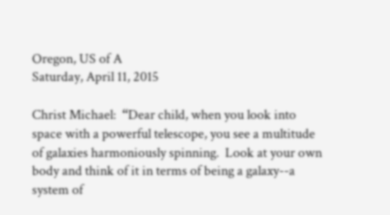Oregon, US of A
Saturday, April 11, 2015

Christ Michael:  “Dear child, when you look into space with a powerful telescope, you see a multitude of galaxies harmoniously spinning.  Look at your own body and think of it in terms of being a galaxy--a system of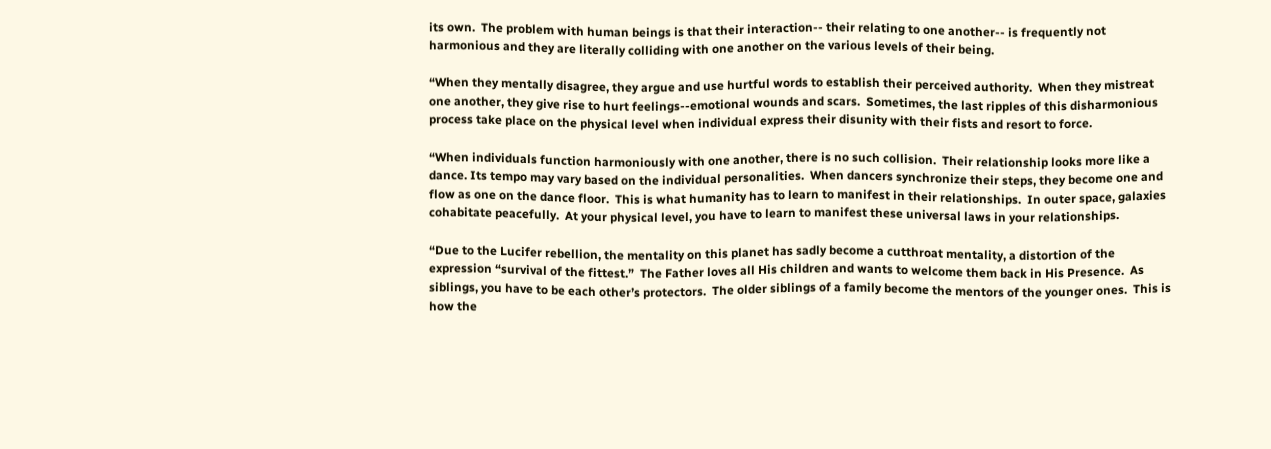its own.  The problem with human beings is that their interaction-- their relating to one another-- is frequently not harmonious and they are literally colliding with one another on the various levels of their being.

“When they mentally disagree, they argue and use hurtful words to establish their perceived authority.  When they mistreat one another, they give rise to hurt feelings--emotional wounds and scars.  Sometimes, the last ripples of this disharmonious process take place on the physical level when individual express their disunity with their fists and resort to force.

“When individuals function harmoniously with one another, there is no such collision.  Their relationship looks more like a dance. Its tempo may vary based on the individual personalities.  When dancers synchronize their steps, they become one and flow as one on the dance floor.  This is what humanity has to learn to manifest in their relationships.  In outer space, galaxies cohabitate peacefully.  At your physical level, you have to learn to manifest these universal laws in your relationships.

“Due to the Lucifer rebellion, the mentality on this planet has sadly become a cutthroat mentality, a distortion of the expression “survival of the fittest.”  The Father loves all His children and wants to welcome them back in His Presence.  As siblings, you have to be each other’s protectors.  The older siblings of a family become the mentors of the younger ones.  This is how the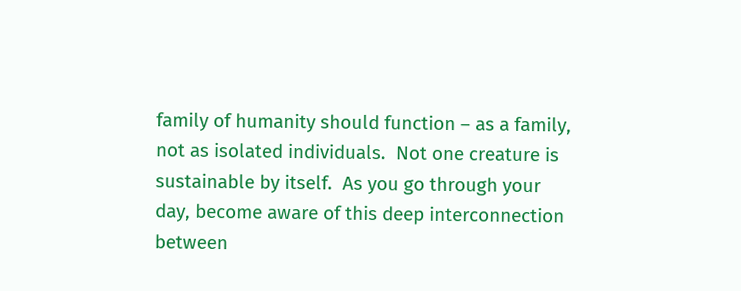family of humanity should function – as a family, not as isolated individuals.  Not one creature is sustainable by itself.  As you go through your day, become aware of this deep interconnection between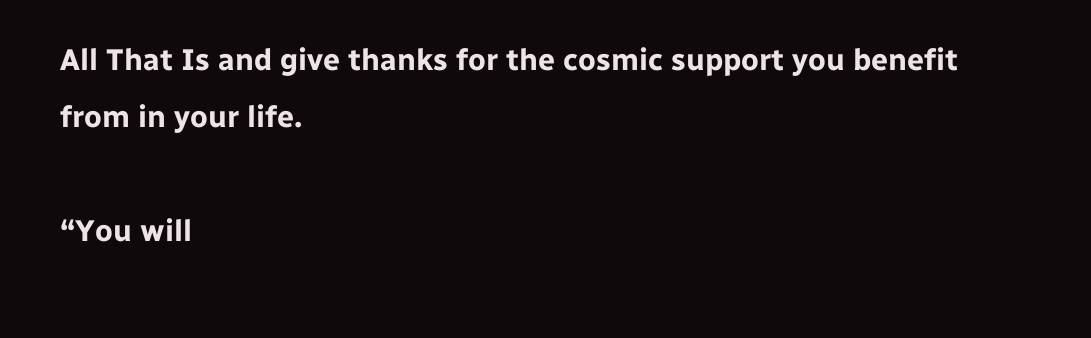All That Is and give thanks for the cosmic support you benefit from in your life.

“You will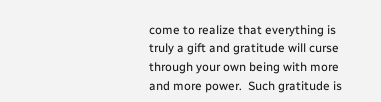come to realize that everything is truly a gift and gratitude will curse through your own being with more and more power.  Such gratitude is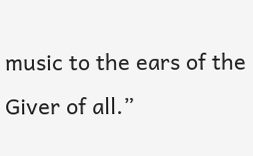music to the ears of the Giver of all.”